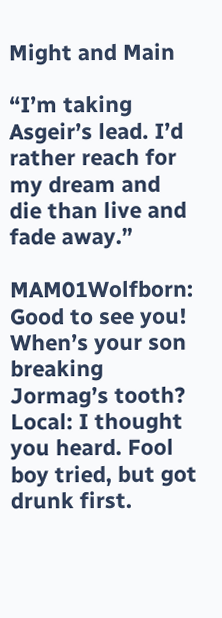Might and Main

“I’m taking Asgeir’s lead. I’d rather reach for my dream and die than live and fade away.”

MAM01Wolfborn: Good to see you! When’s your son breaking Jormag’s tooth?
Local: I thought you heard. Fool boy tried, but got drunk first.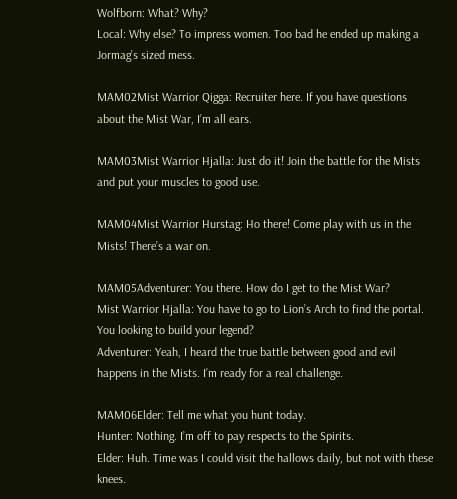Wolfborn: What? Why?
Local: Why else? To impress women. Too bad he ended up making a Jormag’s sized mess.

MAM02Mist Warrior Qigga: Recruiter here. If you have questions about the Mist War, I’m all ears.

MAM03Mist Warrior Hjalla: Just do it! Join the battle for the Mists and put your muscles to good use.

MAM04Mist Warrior Hurstag: Ho there! Come play with us in the Mists! There’s a war on.

MAM05Adventurer: You there. How do I get to the Mist War?
Mist Warrior Hjalla: You have to go to Lion’s Arch to find the portal. You looking to build your legend?
Adventurer: Yeah, I heard the true battle between good and evil happens in the Mists. I’m ready for a real challenge.

MAM06Elder: Tell me what you hunt today.
Hunter: Nothing. I’m off to pay respects to the Spirits.
Elder: Huh. Time was I could visit the hallows daily, but not with these knees.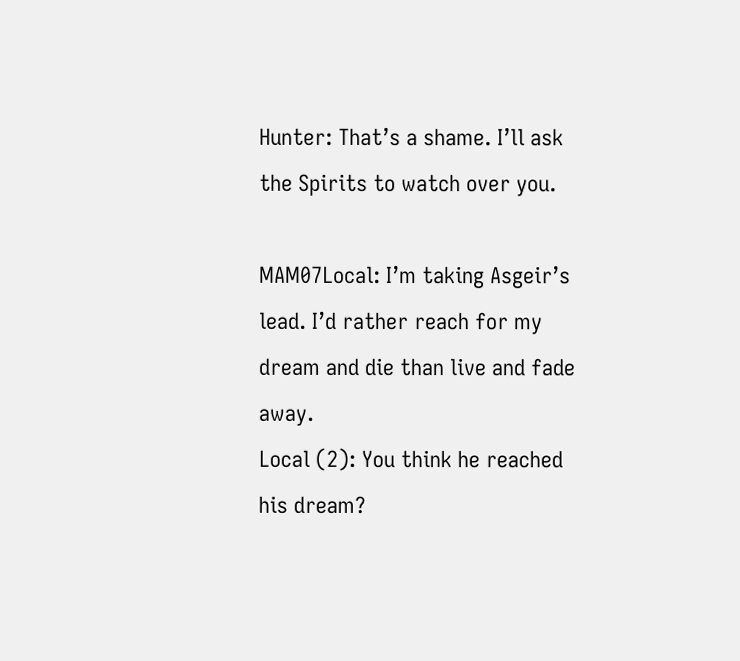Hunter: That’s a shame. I’ll ask the Spirits to watch over you.

MAM07Local: I’m taking Asgeir’s lead. I’d rather reach for my dream and die than live and fade away.
Local (2): You think he reached his dream?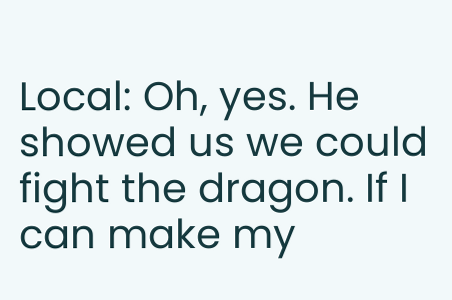Local: Oh, yes. He showed us we could fight the dragon. If I can make my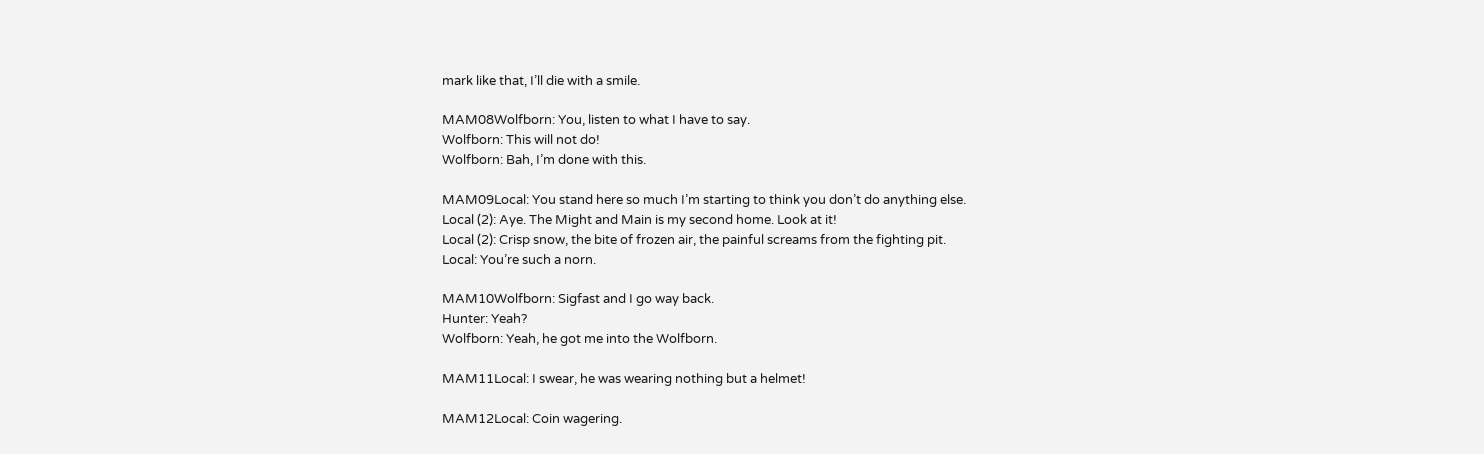mark like that, I’ll die with a smile.

MAM08Wolfborn: You, listen to what I have to say.
Wolfborn: This will not do!
Wolfborn: Bah, I’m done with this.

MAM09Local: You stand here so much I’m starting to think you don’t do anything else.
Local (2): Aye. The Might and Main is my second home. Look at it!
Local (2): Crisp snow, the bite of frozen air, the painful screams from the fighting pit.
Local: You’re such a norn.

MAM10Wolfborn: Sigfast and I go way back.
Hunter: Yeah?
Wolfborn: Yeah, he got me into the Wolfborn.

MAM11Local: I swear, he was wearing nothing but a helmet!

MAM12Local: Coin wagering.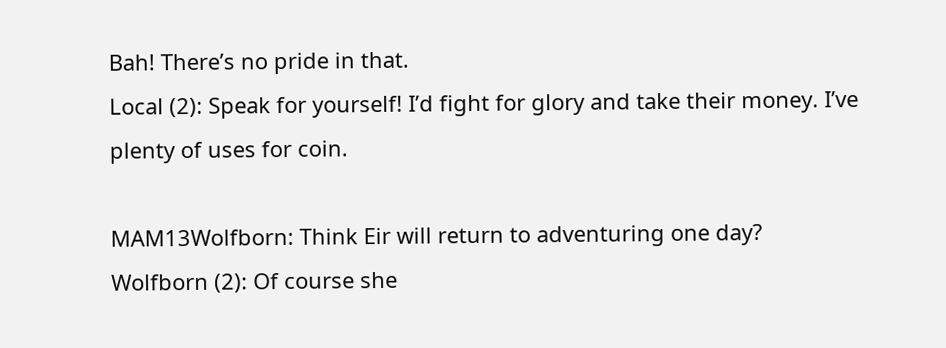Bah! There’s no pride in that.
Local (2): Speak for yourself! I’d fight for glory and take their money. I’ve plenty of uses for coin.

MAM13Wolfborn: Think Eir will return to adventuring one day?
Wolfborn (2): Of course she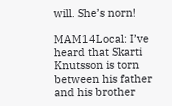will. She’s norn!

MAM14Local: I’ve heard that Skarti Knutsson is torn between his father and his brother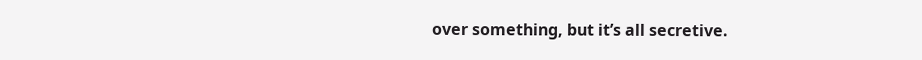over something, but it’s all secretive.